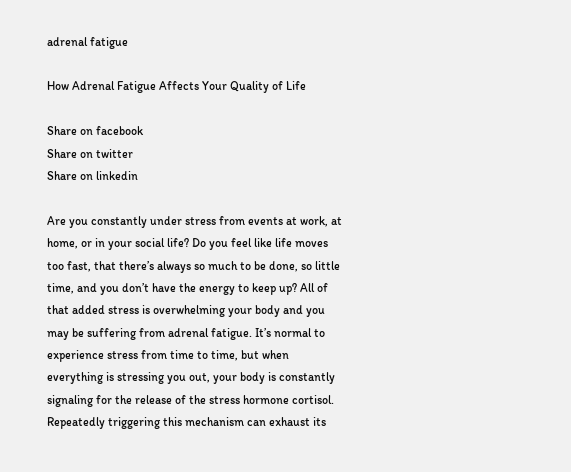adrenal fatigue

How Adrenal Fatigue Affects Your Quality of Life

Share on facebook
Share on twitter
Share on linkedin

Are you constantly under stress from events at work, at home, or in your social life? Do you feel like life moves too fast, that there’s always so much to be done, so little time, and you don’t have the energy to keep up? All of that added stress is overwhelming your body and you may be suffering from adrenal fatigue. It’s normal to experience stress from time to time, but when everything is stressing you out, your body is constantly signaling for the release of the stress hormone cortisol. Repeatedly triggering this mechanism can exhaust its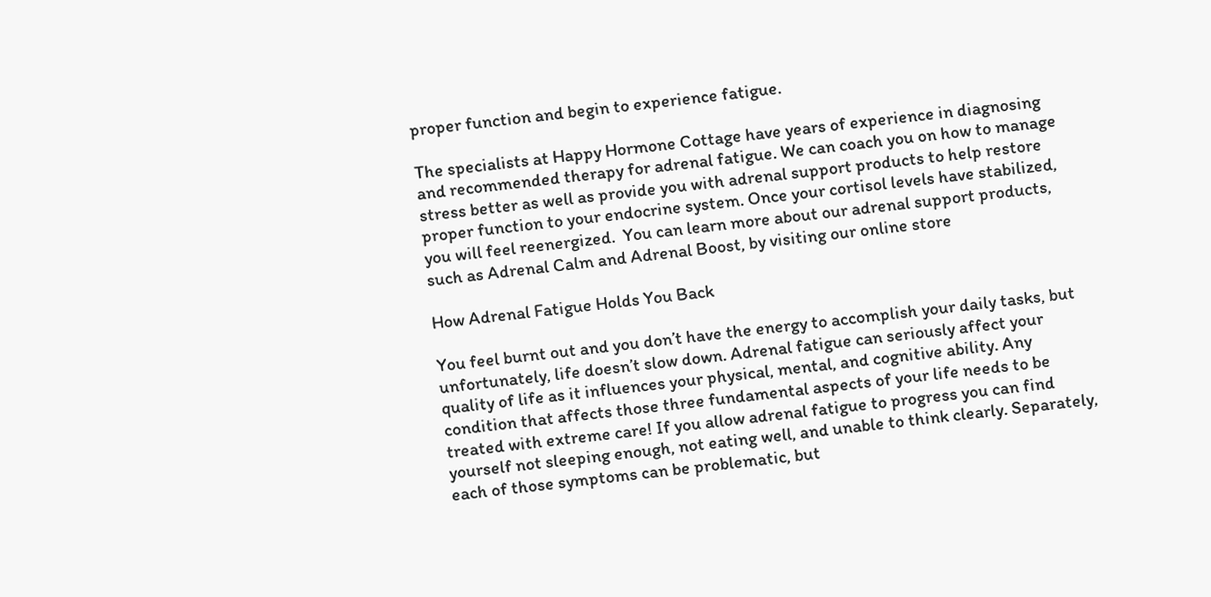proper function and begin to experience fatigue.

The specialists at Happy Hormone Cottage have years of experience in diagnosing and recommended therapy for adrenal fatigue. We can coach you on how to manage stress better as well as provide you with adrenal support products to help restore proper function to your endocrine system. Once your cortisol levels have stabilized, you will feel reenergized.  You can learn more about our adrenal support products, such as Adrenal Calm and Adrenal Boost, by visiting our online store

How Adrenal Fatigue Holds You Back

You feel burnt out and you don’t have the energy to accomplish your daily tasks, but unfortunately, life doesn’t slow down. Adrenal fatigue can seriously affect your quality of life as it influences your physical, mental, and cognitive ability. Any condition that affects those three fundamental aspects of your life needs to be treated with extreme care! If you allow adrenal fatigue to progress you can find yourself not sleeping enough, not eating well, and unable to think clearly. Separately, each of those symptoms can be problematic, but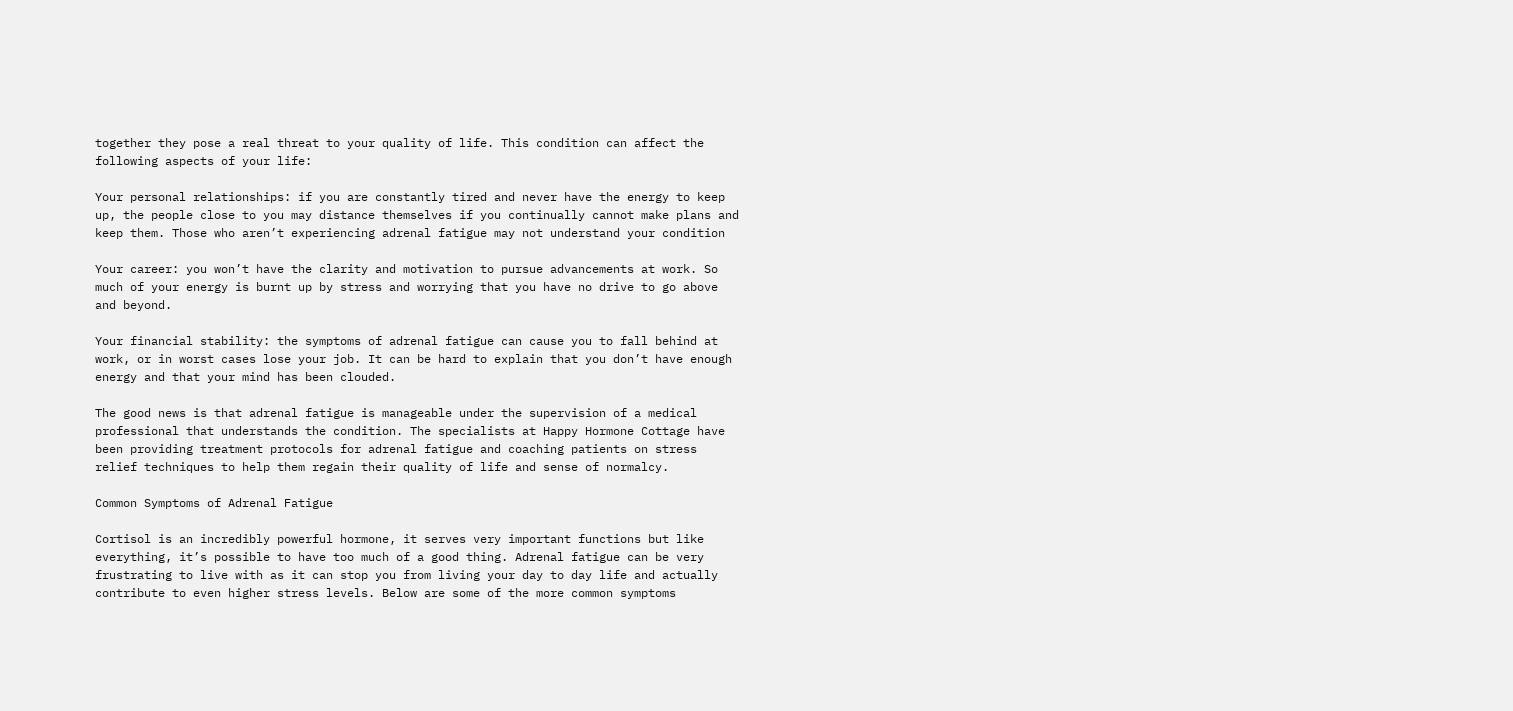together they pose a real threat to your quality of life. This condition can affect the following aspects of your life:

Your personal relationships: if you are constantly tired and never have the energy to keep up, the people close to you may distance themselves if you continually cannot make plans and keep them. Those who aren’t experiencing adrenal fatigue may not understand your condition

Your career: you won’t have the clarity and motivation to pursue advancements at work. So much of your energy is burnt up by stress and worrying that you have no drive to go above and beyond.

Your financial stability: the symptoms of adrenal fatigue can cause you to fall behind at work, or in worst cases lose your job. It can be hard to explain that you don’t have enough energy and that your mind has been clouded.

The good news is that adrenal fatigue is manageable under the supervision of a medical professional that understands the condition. The specialists at Happy Hormone Cottage have been providing treatment protocols for adrenal fatigue and coaching patients on stress relief techniques to help them regain their quality of life and sense of normalcy.

Common Symptoms of Adrenal Fatigue

Cortisol is an incredibly powerful hormone, it serves very important functions but like everything, it’s possible to have too much of a good thing. Adrenal fatigue can be very frustrating to live with as it can stop you from living your day to day life and actually contribute to even higher stress levels. Below are some of the more common symptoms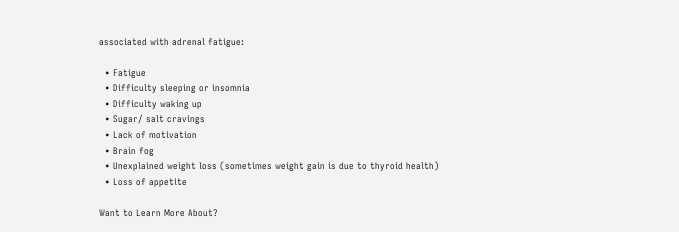associated with adrenal fatigue:

  • Fatigue
  • Difficulty sleeping or insomnia
  • Difficulty waking up
  • Sugar/ salt cravings
  • Lack of motivation
  • Brain fog
  • Unexplained weight loss (sometimes weight gain is due to thyroid health)
  • Loss of appetite

Want to Learn More About?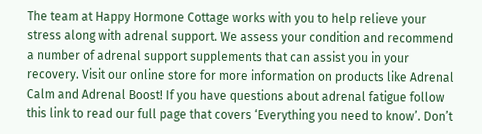The team at Happy Hormone Cottage works with you to help relieve your stress along with adrenal support. We assess your condition and recommend a number of adrenal support supplements that can assist you in your recovery. Visit our online store for more information on products like Adrenal Calm and Adrenal Boost! If you have questions about adrenal fatigue follow this link to read our full page that covers ‘Everything you need to know’. Don’t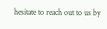hesitate to reach out to us by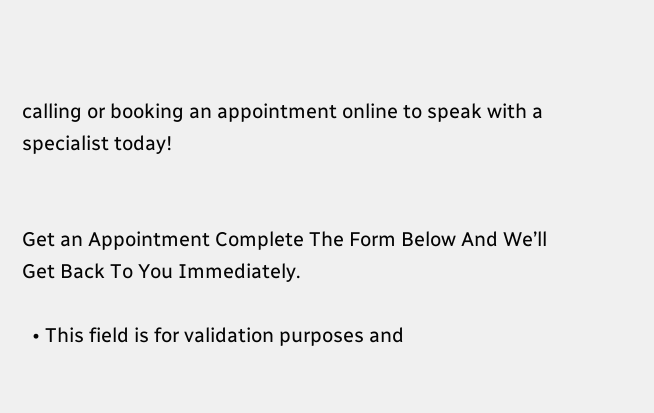calling or booking an appointment online to speak with a specialist today!


Get an Appointment Complete The Form Below And We’ll Get Back To You Immediately.

  • This field is for validation purposes and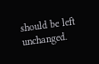should be left unchanged.